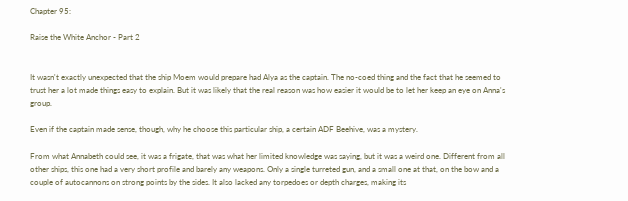Chapter 95:

Raise the White Anchor - Part 2


It wasn't exactly unexpected that the ship Moem would prepare had Alya as the captain. The no-coed thing and the fact that he seemed to trust her a lot made things easy to explain. But it was likely that the real reason was how easier it would be to let her keep an eye on Anna's group.

Even if the captain made sense, though, why he choose this particular ship, a certain ADF Beehive, was a mystery.

From what Annabeth could see, it was a frigate, that was what her limited knowledge was saying, but it was a weird one. Different from all other ships, this one had a very short profile and barely any weapons. Only a single turreted gun, and a small one at that, on the bow and a couple of autocannons on strong points by the sides. It also lacked any torpedoes or depth charges, making its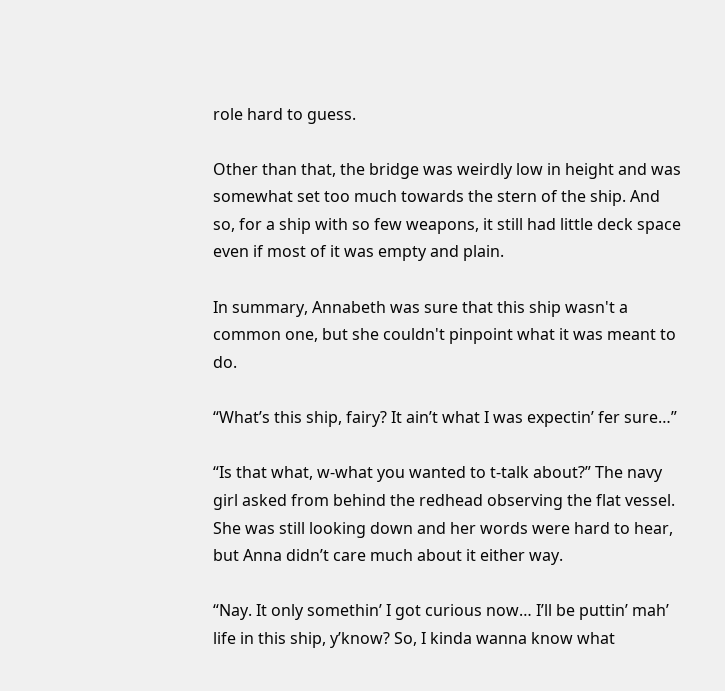role hard to guess.

Other than that, the bridge was weirdly low in height and was somewhat set too much towards the stern of the ship. And so, for a ship with so few weapons, it still had little deck space even if most of it was empty and plain.

In summary, Annabeth was sure that this ship wasn't a common one, but she couldn't pinpoint what it was meant to do.

“What’s this ship, fairy? It ain’t what I was expectin’ fer sure…”

“Is that what, w-what you wanted to t-talk about?” The navy girl asked from behind the redhead observing the flat vessel. She was still looking down and her words were hard to hear, but Anna didn’t care much about it either way.

“Nay. It only somethin’ I got curious now… I’ll be puttin’ mah’ life in this ship, y’know? So, I kinda wanna know what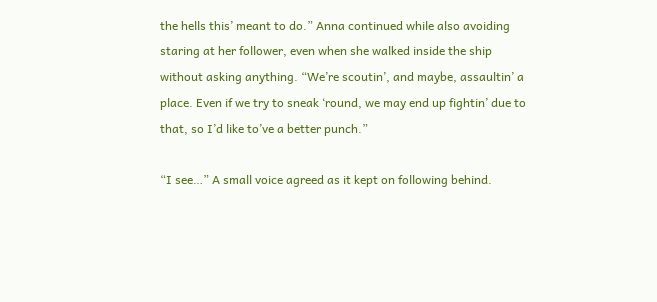the hells this’ meant to do.” Anna continued while also avoiding staring at her follower, even when she walked inside the ship without asking anything. “We’re scoutin’, and maybe, assaultin’ a place. Even if we try to sneak ‘round, we may end up fightin’ due to that, so I’d like to’ve a better punch.”

“I see…” A small voice agreed as it kept on following behind.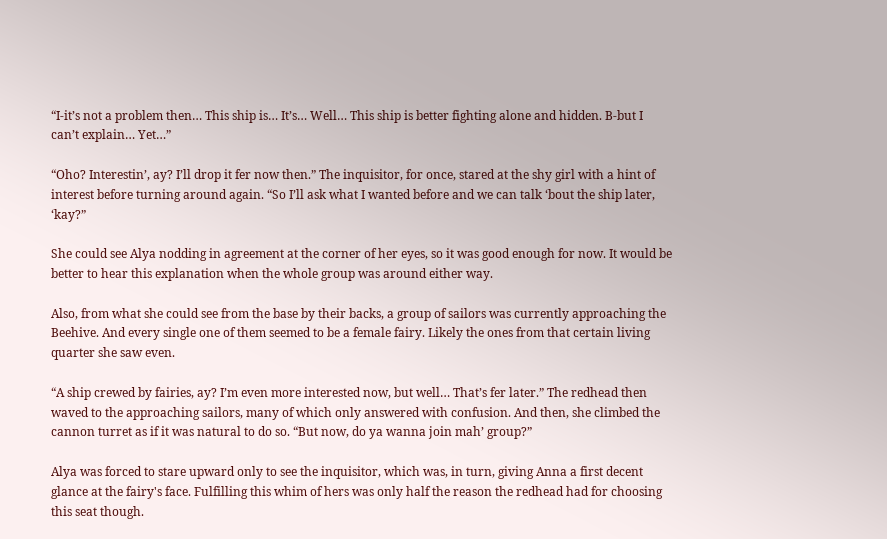“I-it’s not a problem then… This ship is… It’s… Well… This ship is better fighting alone and hidden. B-but I can’t explain… Yet…”

“Oho? Interestin’, ay? I’ll drop it fer now then.” The inquisitor, for once, stared at the shy girl with a hint of interest before turning around again. “So I’ll ask what I wanted before and we can talk ‘bout the ship later, ‘kay?”

She could see Alya nodding in agreement at the corner of her eyes, so it was good enough for now. It would be better to hear this explanation when the whole group was around either way.

Also, from what she could see from the base by their backs, a group of sailors was currently approaching the Beehive. And every single one of them seemed to be a female fairy. Likely the ones from that certain living quarter she saw even.

“A ship crewed by fairies, ay? I’m even more interested now, but well… That’s fer later.” The redhead then waved to the approaching sailors, many of which only answered with confusion. And then, she climbed the cannon turret as if it was natural to do so. “But now, do ya wanna join mah’ group?”

Alya was forced to stare upward only to see the inquisitor, which was, in turn, giving Anna a first decent glance at the fairy's face. Fulfilling this whim of hers was only half the reason the redhead had for choosing this seat though.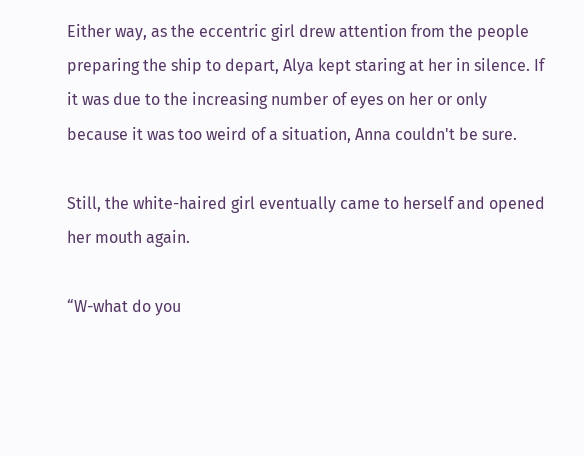Either way, as the eccentric girl drew attention from the people preparing the ship to depart, Alya kept staring at her in silence. If it was due to the increasing number of eyes on her or only because it was too weird of a situation, Anna couldn't be sure.

Still, the white-haired girl eventually came to herself and opened her mouth again.

“W-what do you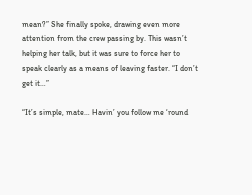mean?” She finally spoke, drawing even more attention from the crew passing by. This wasn’t helping her talk, but it was sure to force her to speak clearly as a means of leaving faster. “I don’t get it…”

“It’s simple, mate… Havin’ you follow me ‘round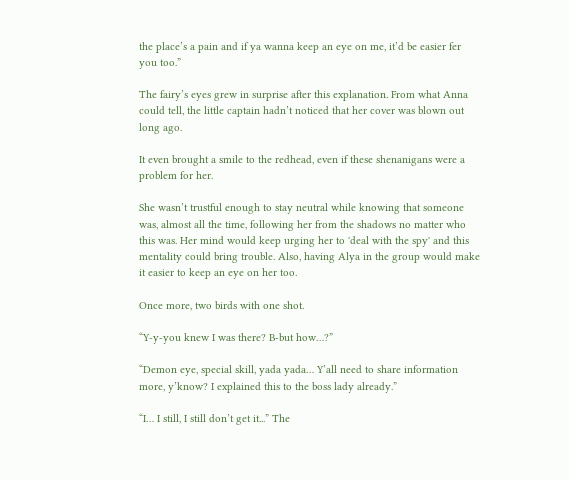the place’s a pain and if ya wanna keep an eye on me, it’d be easier fer you too.”

The fairy’s eyes grew in surprise after this explanation. From what Anna could tell, the little captain hadn’t noticed that her cover was blown out long ago.

It even brought a smile to the redhead, even if these shenanigans were a problem for her.

She wasn’t trustful enough to stay neutral while knowing that someone was, almost all the time, following her from the shadows no matter who this was. Her mind would keep urging her to 'deal with the spy' and this mentality could bring trouble. Also, having Alya in the group would make it easier to keep an eye on her too.

Once more, two birds with one shot.

“Y-y-you knew I was there? B-but how…?”

“Demon eye, special skill, yada yada… Y’all need to share information more, y’know? I explained this to the boss lady already.”

“I… I still, I still don’t get it...” The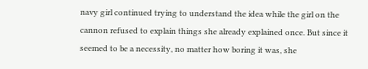navy girl continued trying to understand the idea while the girl on the cannon refused to explain things she already explained once. But since it seemed to be a necessity, no matter how boring it was, she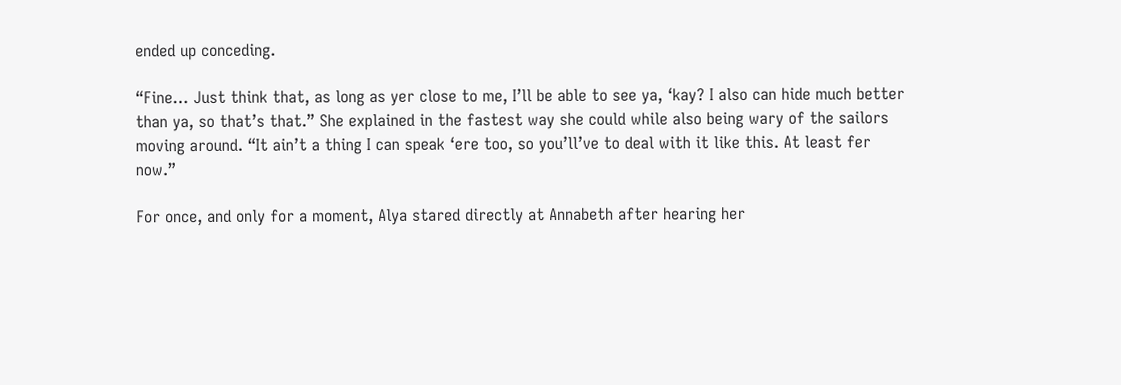ended up conceding.

“Fine… Just think that, as long as yer close to me, I’ll be able to see ya, ‘kay? I also can hide much better than ya, so that’s that.” She explained in the fastest way she could while also being wary of the sailors moving around. “It ain’t a thing I can speak ‘ere too, so you’ll’ve to deal with it like this. At least fer now.”

For once, and only for a moment, Alya stared directly at Annabeth after hearing her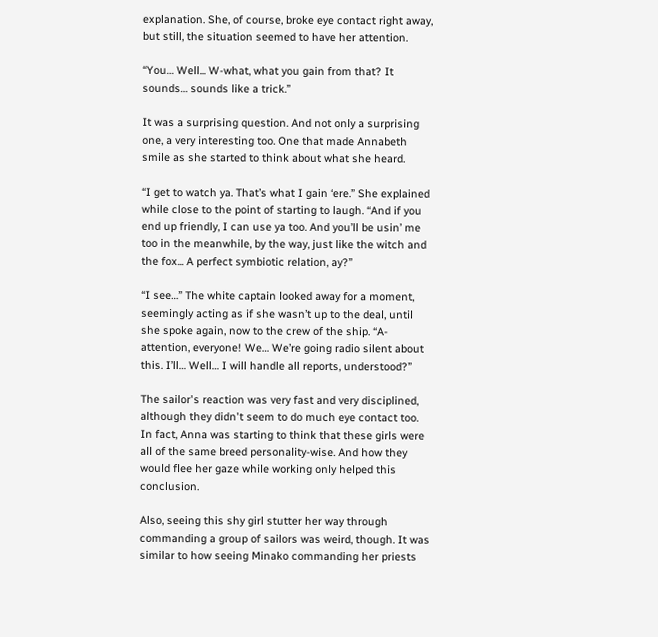explanation. She, of course, broke eye contact right away, but still, the situation seemed to have her attention.

“You… Well... W-what, what you gain from that? It sounds… sounds like a trick.”

It was a surprising question. And not only a surprising one, a very interesting too. One that made Annabeth smile as she started to think about what she heard.

“I get to watch ya. That’s what I gain ‘ere.” She explained while close to the point of starting to laugh. “And if you end up friendly, I can use ya too. And you’ll be usin’ me too in the meanwhile, by the way, just like the witch and the fox... A perfect symbiotic relation, ay?”

“I see…” The white captain looked away for a moment, seemingly acting as if she wasn’t up to the deal, until she spoke again, now to the crew of the ship. “A-attention, everyone! We… We’re going radio silent about this. I’ll… Well… I will handle all reports, understood?”

The sailor's reaction was very fast and very disciplined, although they didn't seem to do much eye contact too. In fact, Anna was starting to think that these girls were all of the same breed personality-wise. And how they would flee her gaze while working only helped this conclusion.

Also, seeing this shy girl stutter her way through commanding a group of sailors was weird, though. It was similar to how seeing Minako commanding her priests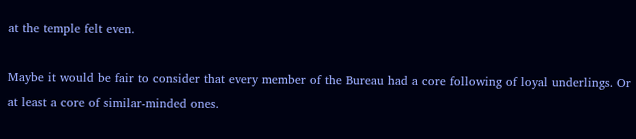at the temple felt even.

Maybe it would be fair to consider that every member of the Bureau had a core following of loyal underlings. Or at least a core of similar-minded ones.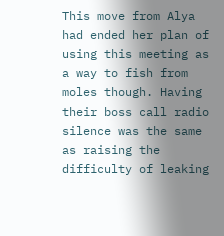This move from Alya had ended her plan of using this meeting as a way to fish from moles though. Having their boss call radio silence was the same as raising the difficulty of leaking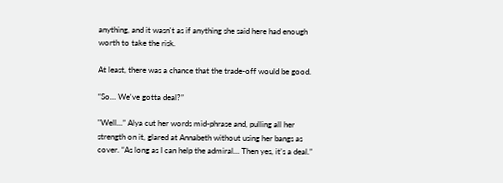anything, and it wasn't as if anything she said here had enough worth to take the risk.

At least, there was a chance that the trade-off would be good.

“So… We've gotta deal?”

"Well...” Alya cut her words mid-phrase and, pulling all her strength on it, glared at Annabeth without using her bangs as cover. “As long as I can help the admiral… Then yes, it’s a deal.”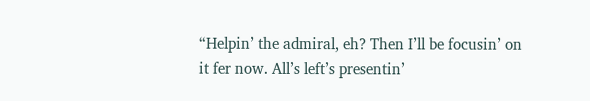“Helpin’ the admiral, eh? Then I’ll be focusin’ on it fer now. All’s left’s presentin’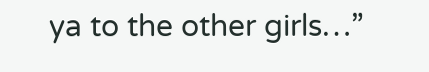ya to the other girls…”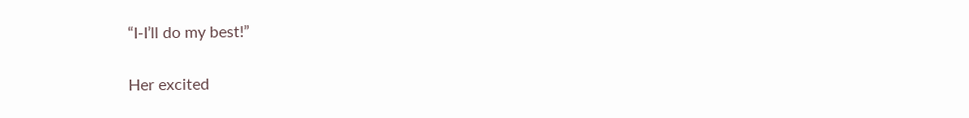“I-I’ll do my best!”

Her excited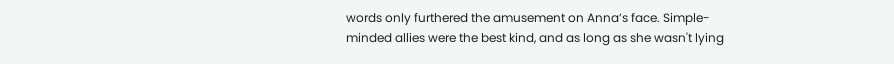words only furthered the amusement on Anna’s face. Simple-minded allies were the best kind, and as long as she wasn't lying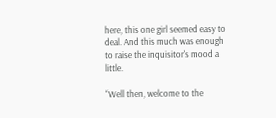here, this one girl seemed easy to deal. And this much was enough to raise the inquisitor's mood a little.

“Well then, welcome to the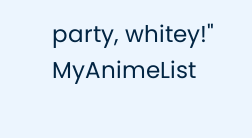party, whitey!"
MyAnimeList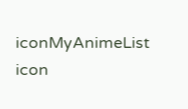iconMyAnimeList icon